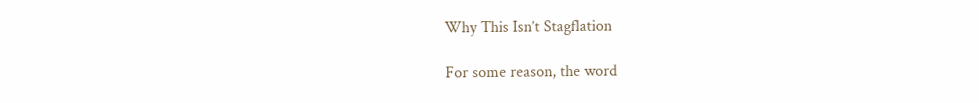Why This Isn’t Stagflation

For some reason, the word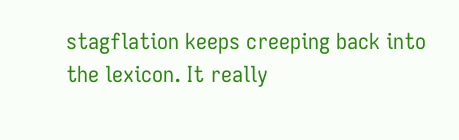stagflation keeps creeping back into the lexicon. It really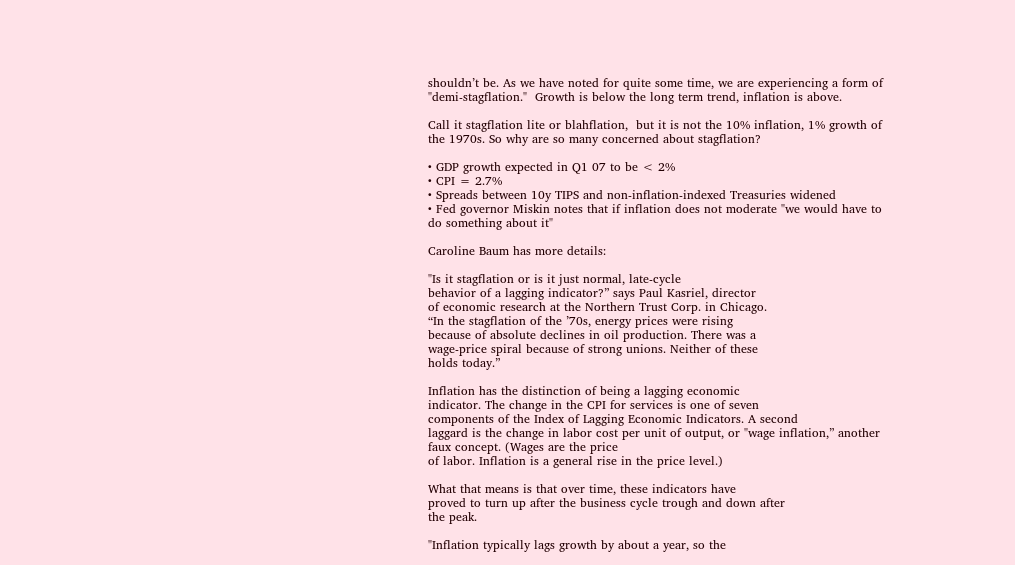shouldn’t be. As we have noted for quite some time, we are experiencing a form of "demi-stagflation."  Growth is below the long term trend, inflation is above.

Call it stagflation lite or blahflation,  but it is not the 10% inflation, 1% growth of the 1970s. So why are so many concerned about stagflation?

• GDP growth expected in Q1 07 to be < 2%
• CPI = 2.7%
• Spreads between 10y TIPS and non-inflation-indexed Treasuries widened
• Fed governor Miskin notes that if inflation does not moderate "we would have to do something about it"

Caroline Baum has more details:

"Is it stagflation or is it just normal, late-cycle
behavior of a lagging indicator?” says Paul Kasriel, director
of economic research at the Northern Trust Corp. in Chicago.
“In the stagflation of the ’70s, energy prices were rising
because of absolute declines in oil production. There was a
wage-price spiral because of strong unions. Neither of these
holds today.”

Inflation has the distinction of being a lagging economic
indicator. The change in the CPI for services is one of seven
components of the Index of Lagging Economic Indicators. A second
laggard is the change in labor cost per unit of output, or "wage inflation,” another faux concept. (Wages are the price
of labor. Inflation is a general rise in the price level.)

What that means is that over time, these indicators have
proved to turn up after the business cycle trough and down after
the peak.

"Inflation typically lags growth by about a year, so the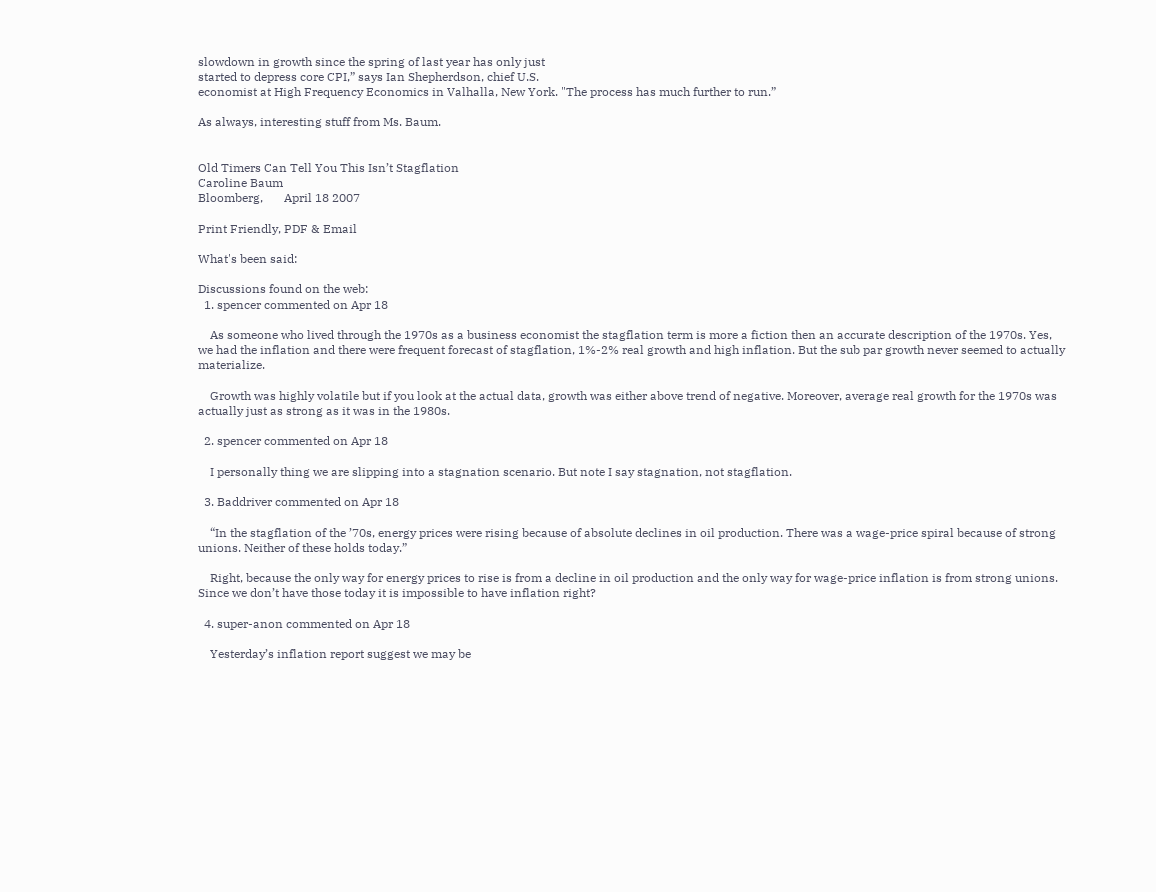slowdown in growth since the spring of last year has only just
started to depress core CPI,” says Ian Shepherdson, chief U.S.
economist at High Frequency Economics in Valhalla, New York. "The process has much further to run.”

As always, interesting stuff from Ms. Baum.


Old Timers Can Tell You This Isn’t Stagflation
Caroline Baum
Bloomberg,       April 18 2007

Print Friendly, PDF & Email

What's been said:

Discussions found on the web:
  1. spencer commented on Apr 18

    As someone who lived through the 1970s as a business economist the stagflation term is more a fiction then an accurate description of the 1970s. Yes, we had the inflation and there were frequent forecast of stagflation, 1%-2% real growth and high inflation. But the sub par growth never seemed to actually materialize.

    Growth was highly volatile but if you look at the actual data, growth was either above trend of negative. Moreover, average real growth for the 1970s was actually just as strong as it was in the 1980s.

  2. spencer commented on Apr 18

    I personally thing we are slipping into a stagnation scenario. But note I say stagnation, not stagflation.

  3. Baddriver commented on Apr 18

    “In the stagflation of the ’70s, energy prices were rising because of absolute declines in oil production. There was a wage-price spiral because of strong unions. Neither of these holds today.”

    Right, because the only way for energy prices to rise is from a decline in oil production and the only way for wage-price inflation is from strong unions. Since we don’t have those today it is impossible to have inflation right?

  4. super-anon commented on Apr 18

    Yesterday’s inflation report suggest we may be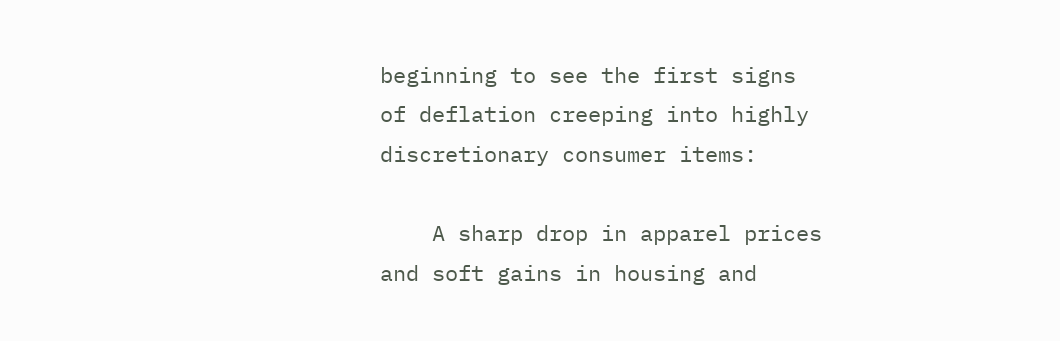beginning to see the first signs of deflation creeping into highly discretionary consumer items:

    A sharp drop in apparel prices and soft gains in housing and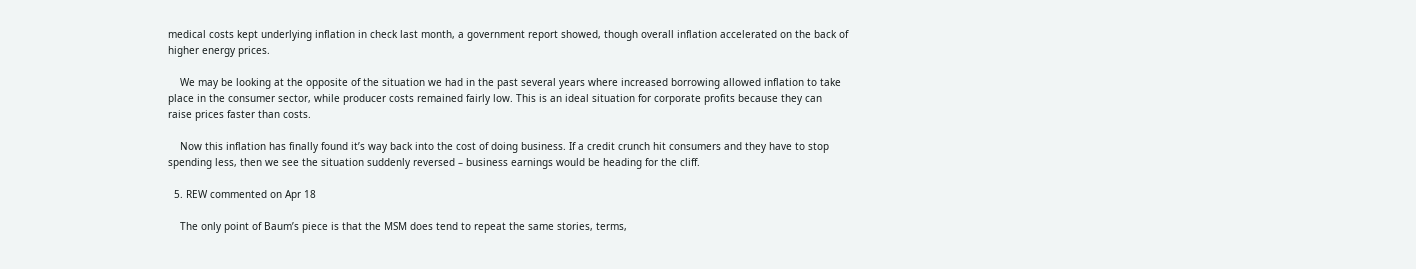medical costs kept underlying inflation in check last month, a government report showed, though overall inflation accelerated on the back of higher energy prices.

    We may be looking at the opposite of the situation we had in the past several years where increased borrowing allowed inflation to take place in the consumer sector, while producer costs remained fairly low. This is an ideal situation for corporate profits because they can raise prices faster than costs.

    Now this inflation has finally found it’s way back into the cost of doing business. If a credit crunch hit consumers and they have to stop spending less, then we see the situation suddenly reversed – business earnings would be heading for the cliff.

  5. REW commented on Apr 18

    The only point of Baum’s piece is that the MSM does tend to repeat the same stories, terms,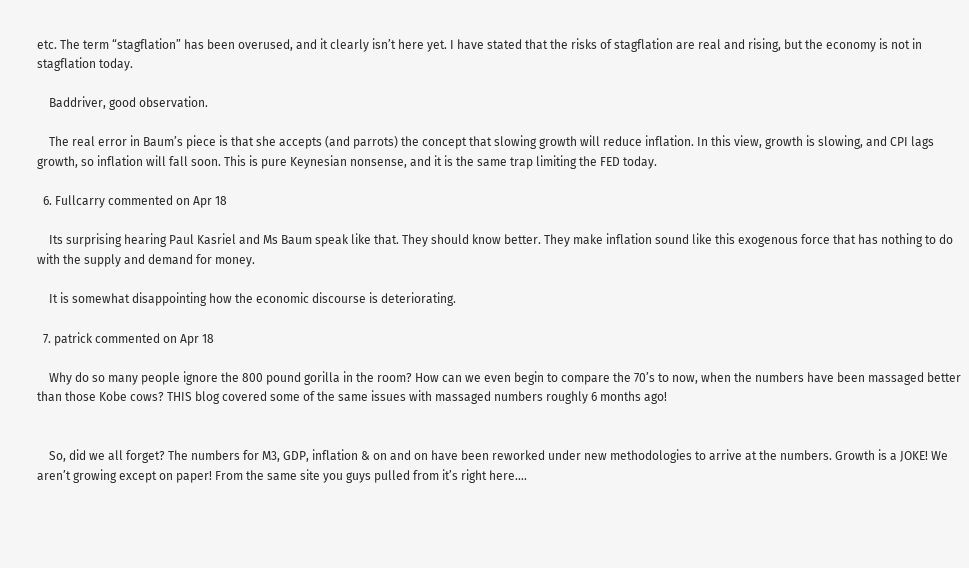etc. The term “stagflation” has been overused, and it clearly isn’t here yet. I have stated that the risks of stagflation are real and rising, but the economy is not in stagflation today.

    Baddriver, good observation.

    The real error in Baum’s piece is that she accepts (and parrots) the concept that slowing growth will reduce inflation. In this view, growth is slowing, and CPI lags growth, so inflation will fall soon. This is pure Keynesian nonsense, and it is the same trap limiting the FED today.

  6. Fullcarry commented on Apr 18

    Its surprising hearing Paul Kasriel and Ms Baum speak like that. They should know better. They make inflation sound like this exogenous force that has nothing to do with the supply and demand for money.

    It is somewhat disappointing how the economic discourse is deteriorating.

  7. patrick commented on Apr 18

    Why do so many people ignore the 800 pound gorilla in the room? How can we even begin to compare the 70’s to now, when the numbers have been massaged better than those Kobe cows? THIS blog covered some of the same issues with massaged numbers roughly 6 months ago!


    So, did we all forget? The numbers for M3, GDP, inflation & on and on have been reworked under new methodologies to arrive at the numbers. Growth is a JOKE! We aren’t growing except on paper! From the same site you guys pulled from it’s right here….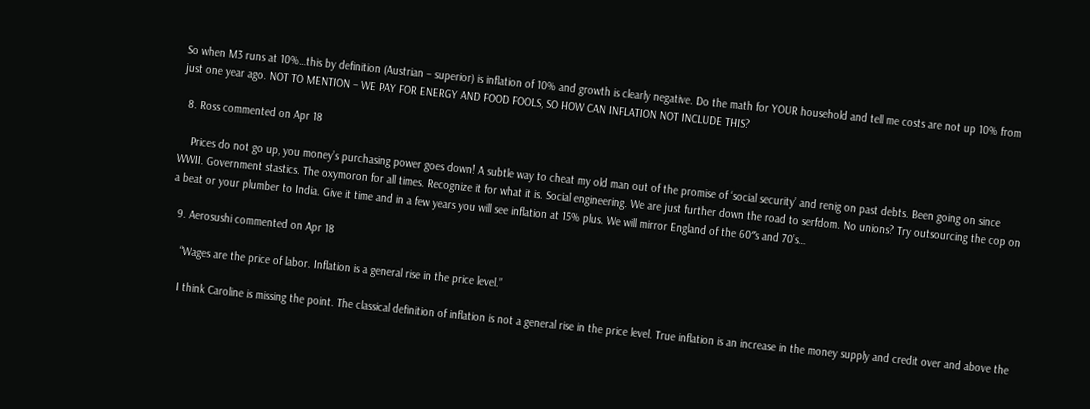So when M3 runs at 10%…this by definition (Austrian – superior) is inflation of 10% and growth is clearly negative. Do the math for YOUR household and tell me costs are not up 10% from just one year ago. NOT TO MENTION – WE PAY FOR ENERGY AND FOOD FOOLS, SO HOW CAN INFLATION NOT INCLUDE THIS?

  8. Ross commented on Apr 18

    Prices do not go up, you money’s purchasing power goes down! A subtle way to cheat my old man out of the promise of ‘social security’ and renig on past debts. Been going on since WWII. Government stastics. The oxymoron for all times. Recognize it for what it is. Social engineering. We are just further down the road to serfdom. No unions? Try outsourcing the cop on a beat or your plumber to India. Give it time and in a few years you will see inflation at 15% plus. We will mirror England of the 60″s and 70’s…

  9. Aerosushi commented on Apr 18

    “Wages are the price of labor. Inflation is a general rise in the price level.”

    I think Caroline is missing the point. The classical definition of inflation is not a general rise in the price level. True inflation is an increase in the money supply and credit over and above the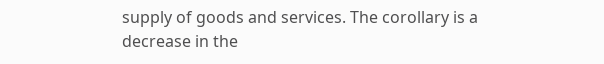supply of goods and services. The corollary is a decrease in the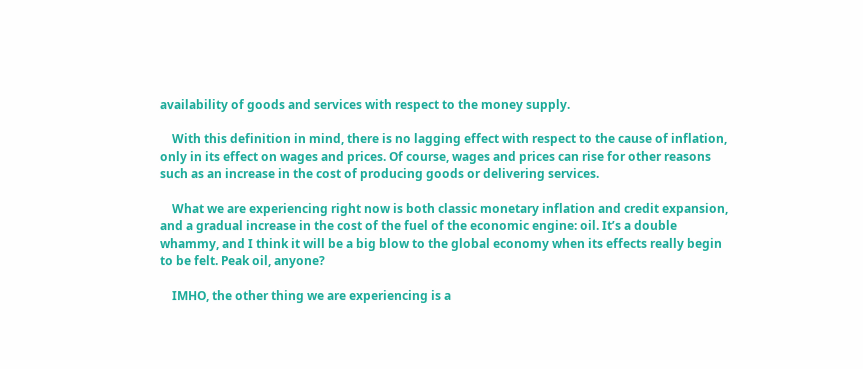availability of goods and services with respect to the money supply.

    With this definition in mind, there is no lagging effect with respect to the cause of inflation, only in its effect on wages and prices. Of course, wages and prices can rise for other reasons such as an increase in the cost of producing goods or delivering services.

    What we are experiencing right now is both classic monetary inflation and credit expansion, and a gradual increase in the cost of the fuel of the economic engine: oil. It’s a double whammy, and I think it will be a big blow to the global economy when its effects really begin to be felt. Peak oil, anyone?

    IMHO, the other thing we are experiencing is a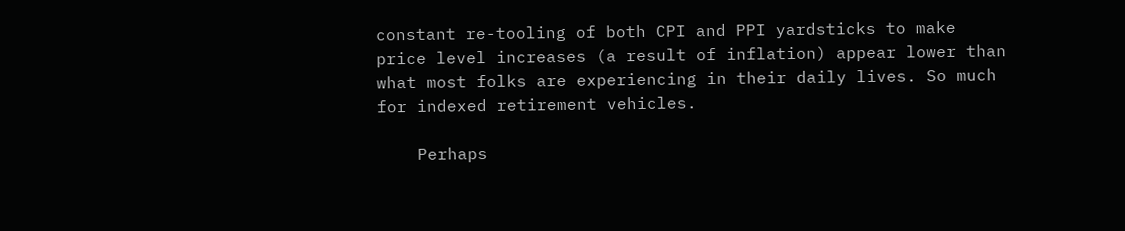constant re-tooling of both CPI and PPI yardsticks to make price level increases (a result of inflation) appear lower than what most folks are experiencing in their daily lives. So much for indexed retirement vehicles.

    Perhaps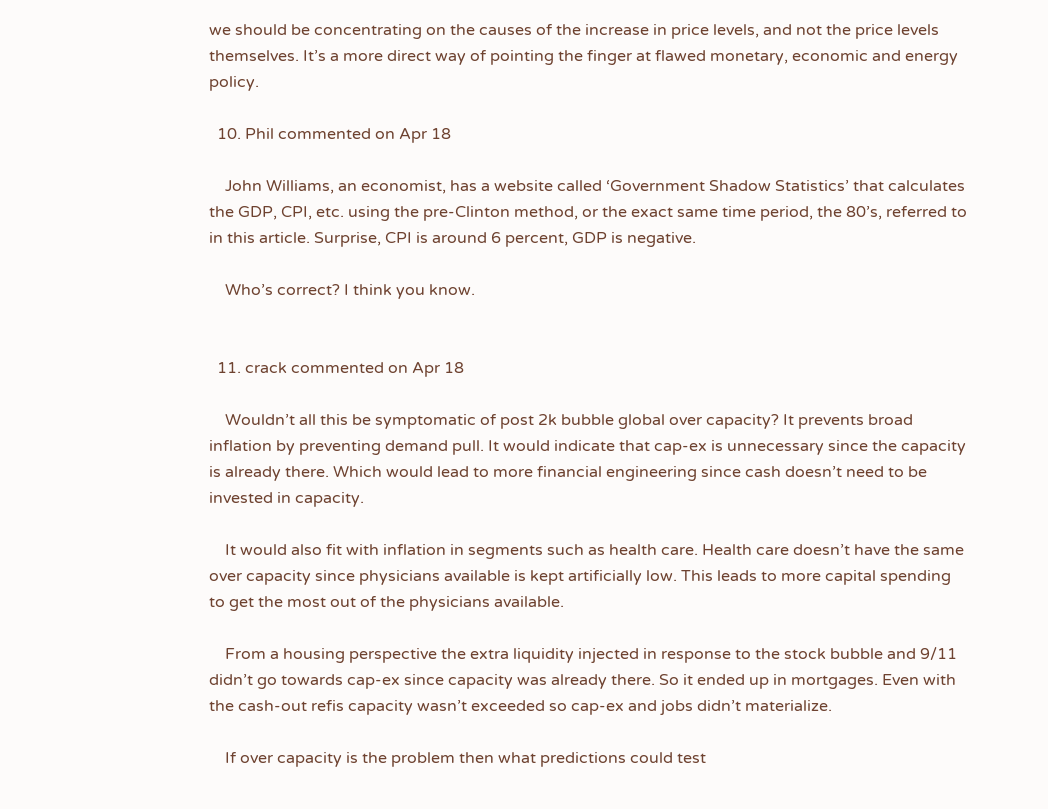we should be concentrating on the causes of the increase in price levels, and not the price levels themselves. It’s a more direct way of pointing the finger at flawed monetary, economic and energy policy.

  10. Phil commented on Apr 18

    John Williams, an economist, has a website called ‘Government Shadow Statistics’ that calculates the GDP, CPI, etc. using the pre-Clinton method, or the exact same time period, the 80’s, referred to in this article. Surprise, CPI is around 6 percent, GDP is negative.

    Who’s correct? I think you know.


  11. crack commented on Apr 18

    Wouldn’t all this be symptomatic of post 2k bubble global over capacity? It prevents broad inflation by preventing demand pull. It would indicate that cap-ex is unnecessary since the capacity is already there. Which would lead to more financial engineering since cash doesn’t need to be invested in capacity.

    It would also fit with inflation in segments such as health care. Health care doesn’t have the same over capacity since physicians available is kept artificially low. This leads to more capital spending to get the most out of the physicians available.

    From a housing perspective the extra liquidity injected in response to the stock bubble and 9/11 didn’t go towards cap-ex since capacity was already there. So it ended up in mortgages. Even with the cash-out refis capacity wasn’t exceeded so cap-ex and jobs didn’t materialize.

    If over capacity is the problem then what predictions could test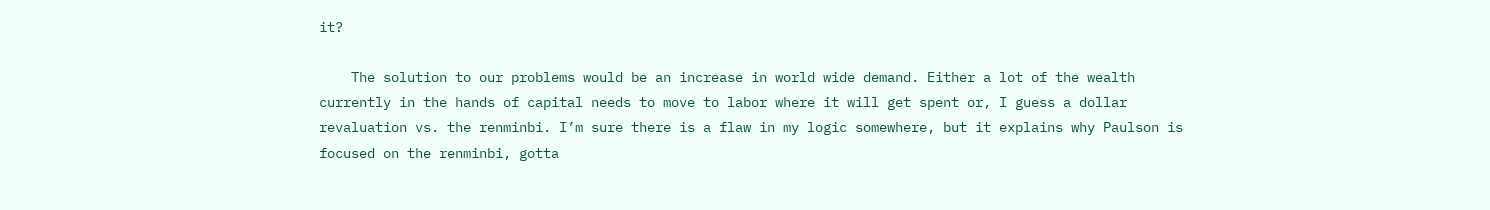it?

    The solution to our problems would be an increase in world wide demand. Either a lot of the wealth currently in the hands of capital needs to move to labor where it will get spent or, I guess a dollar revaluation vs. the renminbi. I’m sure there is a flaw in my logic somewhere, but it explains why Paulson is focused on the renminbi, gotta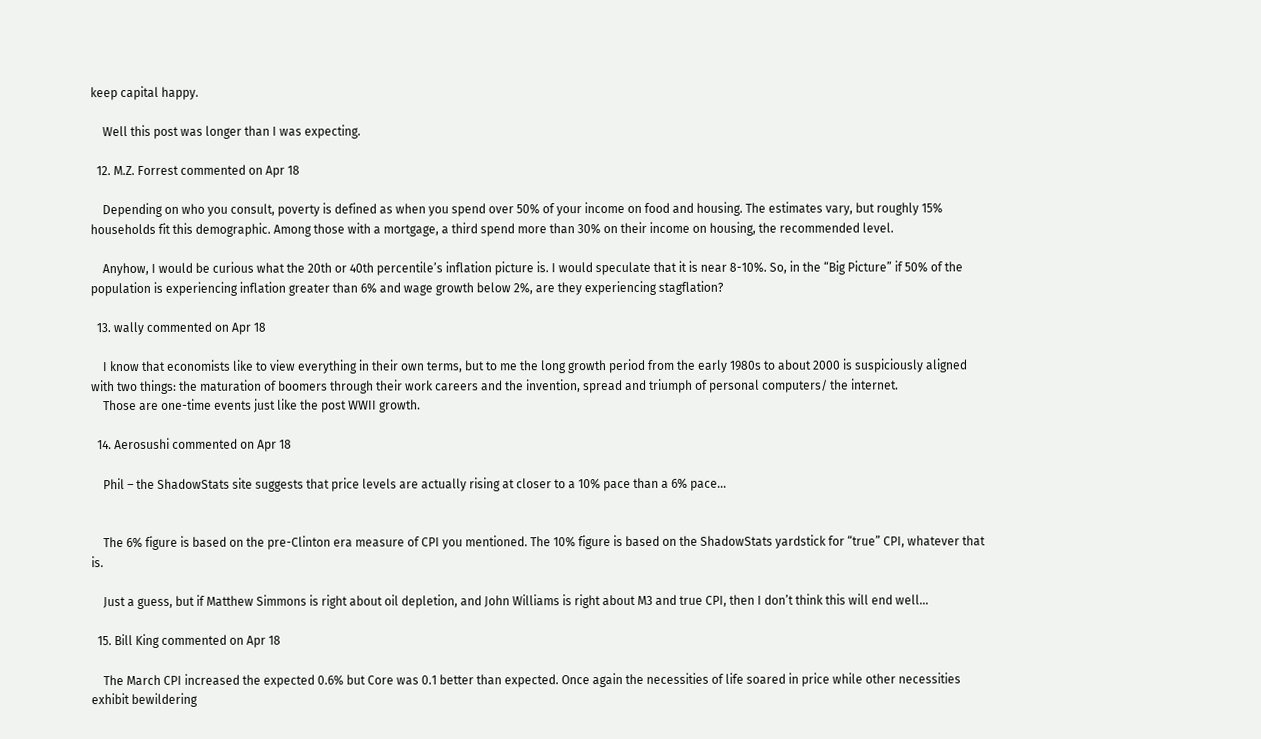keep capital happy.

    Well this post was longer than I was expecting.

  12. M.Z. Forrest commented on Apr 18

    Depending on who you consult, poverty is defined as when you spend over 50% of your income on food and housing. The estimates vary, but roughly 15% households fit this demographic. Among those with a mortgage, a third spend more than 30% on their income on housing, the recommended level.

    Anyhow, I would be curious what the 20th or 40th percentile’s inflation picture is. I would speculate that it is near 8-10%. So, in the “Big Picture” if 50% of the population is experiencing inflation greater than 6% and wage growth below 2%, are they experiencing stagflation?

  13. wally commented on Apr 18

    I know that economists like to view everything in their own terms, but to me the long growth period from the early 1980s to about 2000 is suspiciously aligned with two things: the maturation of boomers through their work careers and the invention, spread and triumph of personal computers/ the internet.
    Those are one-time events just like the post WWII growth.

  14. Aerosushi commented on Apr 18

    Phil – the ShadowStats site suggests that price levels are actually rising at closer to a 10% pace than a 6% pace…


    The 6% figure is based on the pre-Clinton era measure of CPI you mentioned. The 10% figure is based on the ShadowStats yardstick for “true” CPI, whatever that is.

    Just a guess, but if Matthew Simmons is right about oil depletion, and John Williams is right about M3 and true CPI, then I don’t think this will end well…

  15. Bill King commented on Apr 18

    The March CPI increased the expected 0.6% but Core was 0.1 better than expected. Once again the necessities of life soared in price while other necessities exhibit bewildering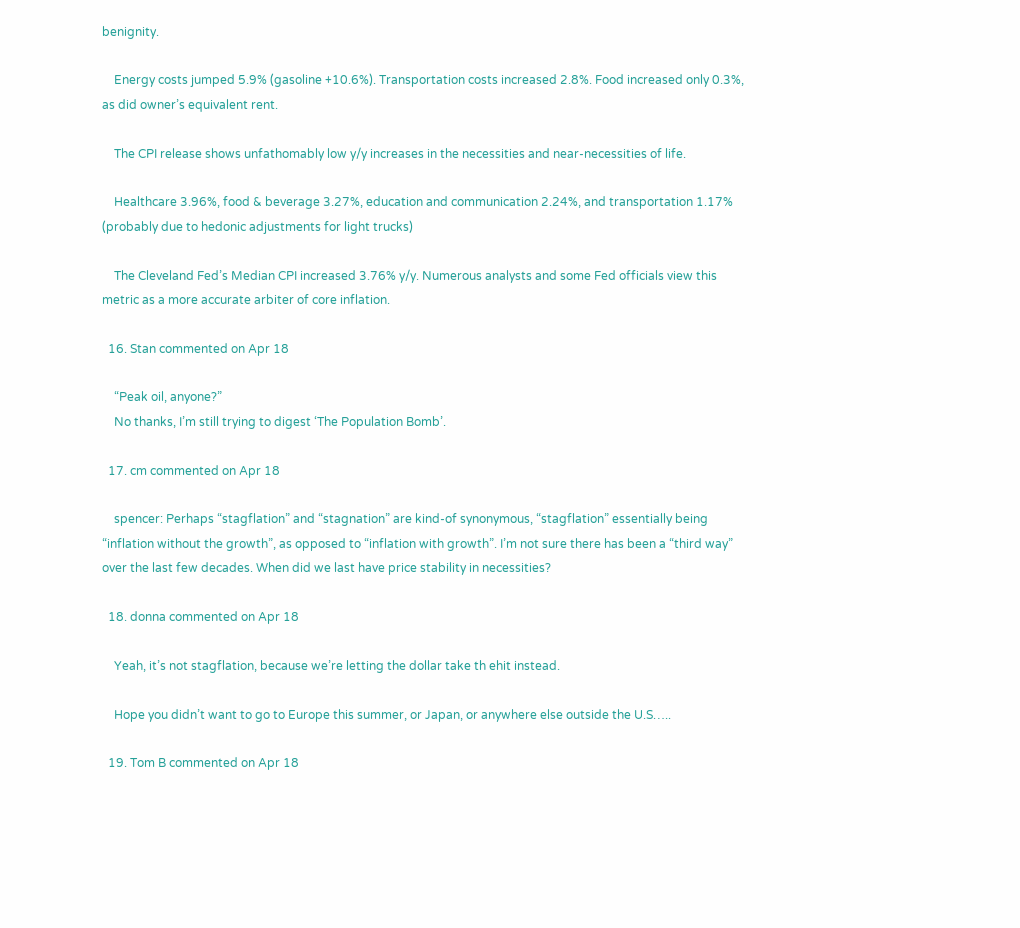benignity.

    Energy costs jumped 5.9% (gasoline +10.6%). Transportation costs increased 2.8%. Food increased only 0.3%, as did owner’s equivalent rent.

    The CPI release shows unfathomably low y/y increases in the necessities and near-necessities of life.

    Healthcare 3.96%, food & beverage 3.27%, education and communication 2.24%, and transportation 1.17% (probably due to hedonic adjustments for light trucks)

    The Cleveland Fed’s Median CPI increased 3.76% y/y. Numerous analysts and some Fed officials view this metric as a more accurate arbiter of core inflation.

  16. Stan commented on Apr 18

    “Peak oil, anyone?”
    No thanks, I’m still trying to digest ‘The Population Bomb’.

  17. cm commented on Apr 18

    spencer: Perhaps “stagflation” and “stagnation” are kind-of synonymous, “stagflation” essentially being “inflation without the growth”, as opposed to “inflation with growth”. I’m not sure there has been a “third way” over the last few decades. When did we last have price stability in necessities?

  18. donna commented on Apr 18

    Yeah, it’s not stagflation, because we’re letting the dollar take th ehit instead.

    Hope you didn’t want to go to Europe this summer, or Japan, or anywhere else outside the U.S…..

  19. Tom B commented on Apr 18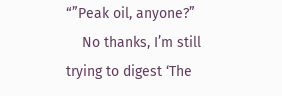“”Peak oil, anyone?”
    No thanks, I’m still trying to digest ‘The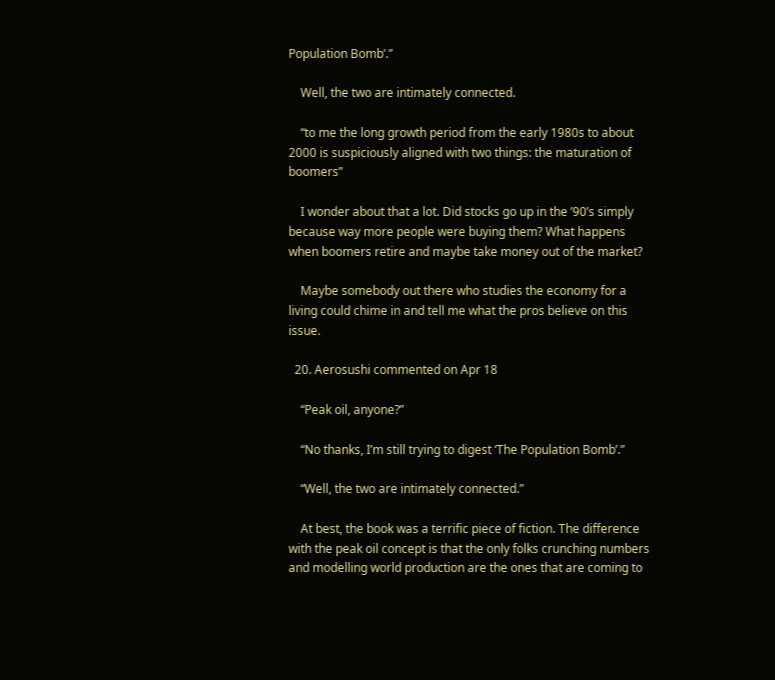Population Bomb’.”

    Well, the two are intimately connected.

    “to me the long growth period from the early 1980s to about 2000 is suspiciously aligned with two things: the maturation of boomers”

    I wonder about that a lot. Did stocks go up in the ’90’s simply because way more people were buying them? What happens when boomers retire and maybe take money out of the market?

    Maybe somebody out there who studies the economy for a living could chime in and tell me what the pros believe on this issue.

  20. Aerosushi commented on Apr 18

    “Peak oil, anyone?”

    “No thanks, I’m still trying to digest ‘The Population Bomb’.”

    “Well, the two are intimately connected.”

    At best, the book was a terrific piece of fiction. The difference with the peak oil concept is that the only folks crunching numbers and modelling world production are the ones that are coming to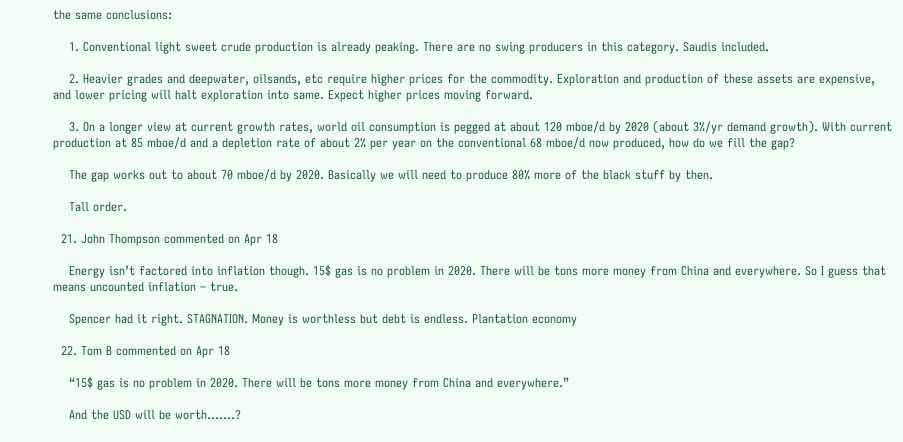the same conclusions:

    1. Conventional light sweet crude production is already peaking. There are no swing producers in this category. Saudis included.

    2. Heavier grades and deepwater, oilsands, etc require higher prices for the commodity. Exploration and production of these assets are expensive, and lower pricing will halt exploration into same. Expect higher prices moving forward.

    3. On a longer view at current growth rates, world oil consumption is pegged at about 120 mboe/d by 2020 (about 3%/yr demand growth). With current production at 85 mboe/d and a depletion rate of about 2% per year on the conventional 68 mboe/d now produced, how do we fill the gap?

    The gap works out to about 70 mboe/d by 2020. Basically we will need to produce 80% more of the black stuff by then.

    Tall order.

  21. John Thompson commented on Apr 18

    Energy isn’t factored into inflation though. 15$ gas is no problem in 2020. There will be tons more money from China and everywhere. So I guess that means uncounted inflation – true.

    Spencer had it right. STAGNATION. Money is worthless but debt is endless. Plantation economy

  22. Tom B commented on Apr 18

    “15$ gas is no problem in 2020. There will be tons more money from China and everywhere.”

    And the USD will be worth…….?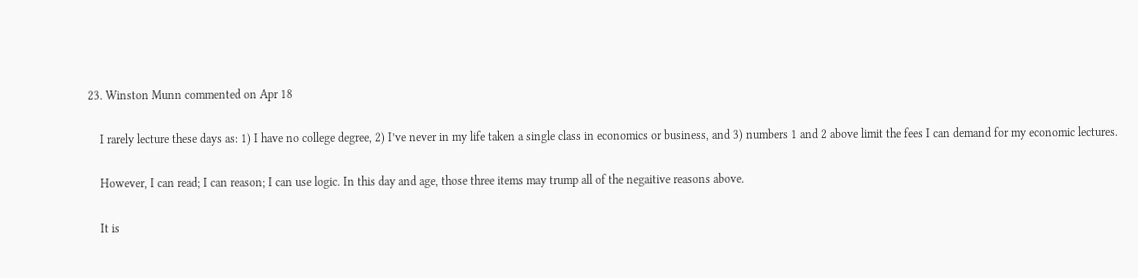23. Winston Munn commented on Apr 18

    I rarely lecture these days as: 1) I have no college degree, 2) I’ve never in my life taken a single class in economics or business, and 3) numbers 1 and 2 above limit the fees I can demand for my economic lectures.

    However, I can read; I can reason; I can use logic. In this day and age, those three items may trump all of the negaitive reasons above.

    It is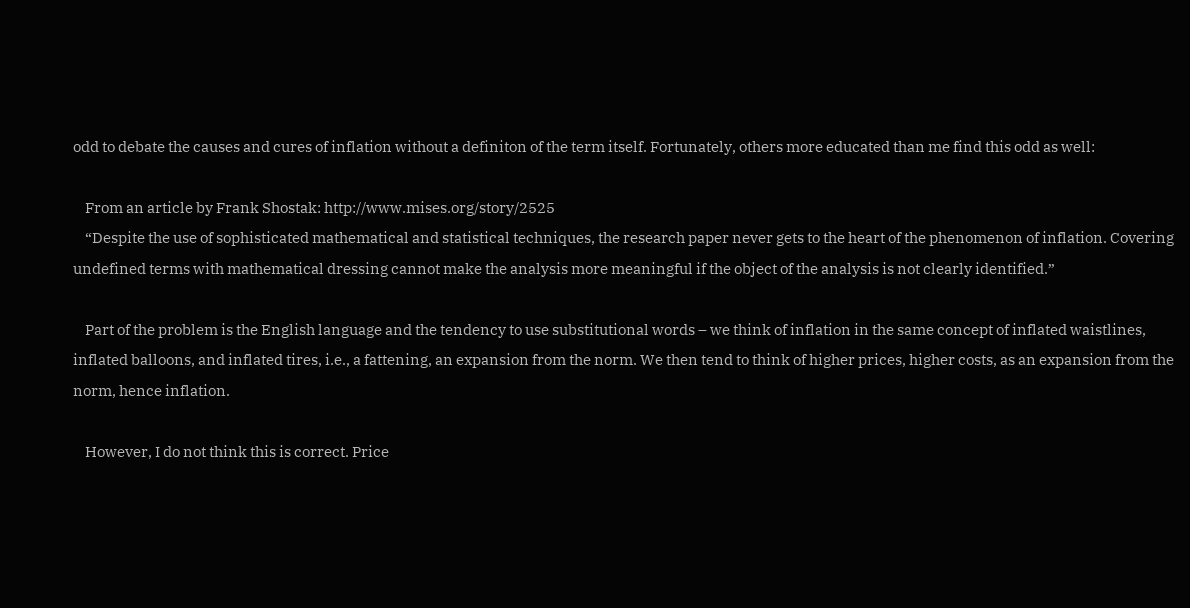odd to debate the causes and cures of inflation without a definiton of the term itself. Fortunately, others more educated than me find this odd as well:

    From an article by Frank Shostak: http://www.mises.org/story/2525
    “Despite the use of sophisticated mathematical and statistical techniques, the research paper never gets to the heart of the phenomenon of inflation. Covering undefined terms with mathematical dressing cannot make the analysis more meaningful if the object of the analysis is not clearly identified.”

    Part of the problem is the English language and the tendency to use substitutional words – we think of inflation in the same concept of inflated waistlines, inflated balloons, and inflated tires, i.e., a fattening, an expansion from the norm. We then tend to think of higher prices, higher costs, as an expansion from the norm, hence inflation.

    However, I do not think this is correct. Price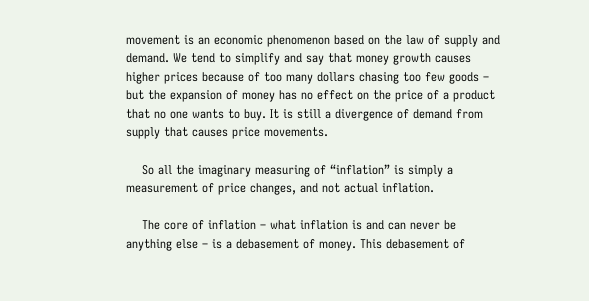movement is an economic phenomenon based on the law of supply and demand. We tend to simplify and say that money growth causes higher prices because of too many dollars chasing too few goods – but the expansion of money has no effect on the price of a product that no one wants to buy. It is still a divergence of demand from supply that causes price movements.

    So all the imaginary measuring of “inflation” is simply a measurement of price changes, and not actual inflation.

    The core of inflation – what inflation is and can never be anything else – is a debasement of money. This debasement of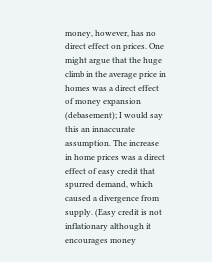money, however, has no direct effect on prices. One might argue that the huge climb in the average price in homes was a direct effect of money expansion (debasement); I would say this an innaccurate assumption. The increase in home prices was a direct effect of easy credit that spurred demand, which caused a divergence from supply. (Easy credit is not inflationary although it encourages money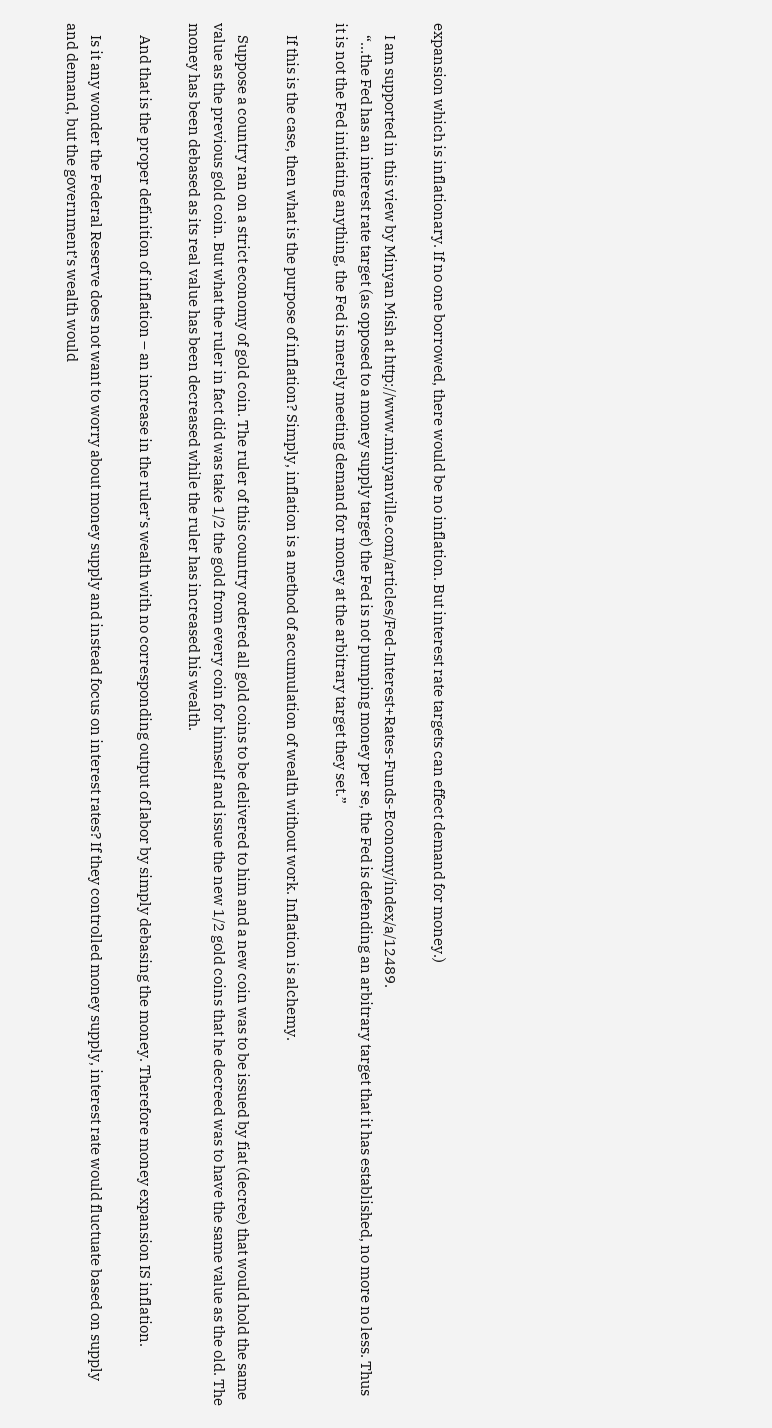expansion which is inflationary. If no one borrowed, there would be no inflation. But interest rate targets can effect demand for money.)

    I am supported in this view by Minyan Mish at http://www.minyanville.com/articles/Fed-Interest+Rates-Funds-Economy/index/a/12489.
    “…the Fed has an interest rate target (as opposed to a money supply target) the Fed is not pumping money per se, the Fed is defending an arbitrary target that it has established, no more no less. Thus it is not the Fed initiating anything, the Fed is merely meeting demand for money at the arbitrary target they set.”

    If this is the case, then what is the purpose of inflation? Simply, inflation is a method of accumulation of wealth without work. Inflation is alchemy.

    Suppose a country ran on a strict economy of gold coin. The ruler of this country ordered all gold coins to be delivered to him and a new coin was to be issued by fiat (decree) that would hold the same value as the previous gold coin. But what the ruler in fact did was take 1/2 the gold from every coin for himself and issue the new 1/2 gold coins that he decreed was to have the same value as the old. The money has been debased as its real value has been decreased while the ruler has increased his wealth.

    And that is the proper definition of inflation – an increase in the ruler’s wealth with no corresponding output of labor by simply debasing the money. Therefore money expansion IS inflation.

    Is it any wonder the Federal Reserve does not want to worry about money supply and instead focus on interest rates? If they controlled money supply, interest rate would fluctuate based on supply and demand, but the government’s wealth would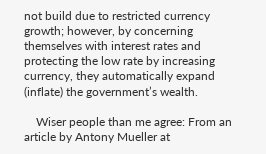not build due to restricted currency growth; however, by concerning themselves with interest rates and protecting the low rate by increasing currency, they automatically expand (inflate) the government’s wealth.

    Wiser people than me agree: From an article by Antony Mueller at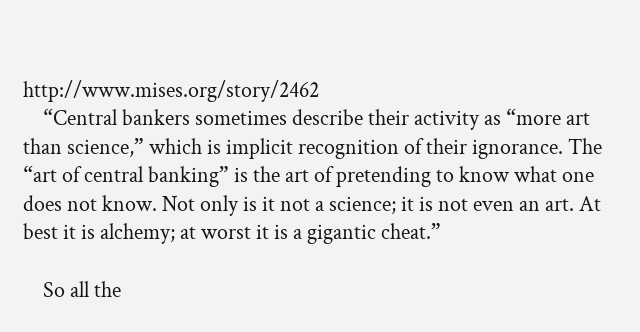http://www.mises.org/story/2462
    “Central bankers sometimes describe their activity as “more art than science,” which is implicit recognition of their ignorance. The “art of central banking” is the art of pretending to know what one does not know. Not only is it not a science; it is not even an art. At best it is alchemy; at worst it is a gigantic cheat.”

    So all the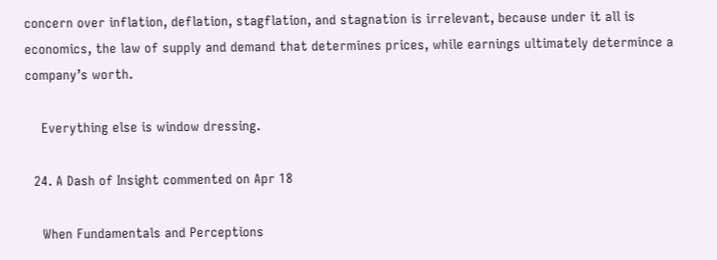concern over inflation, deflation, stagflation, and stagnation is irrelevant, because under it all is economics, the law of supply and demand that determines prices, while earnings ultimately determince a company’s worth.

    Everything else is window dressing.

  24. A Dash of Insight commented on Apr 18

    When Fundamentals and Perceptions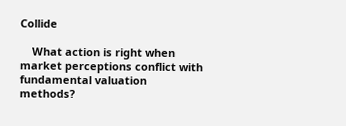Collide

    What action is right when market perceptions conflict with fundamental valuation methods?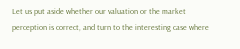Let us put aside whether our valuation or the market perception is correct, and turn to the interesting case where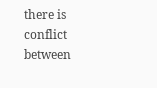there is conflict between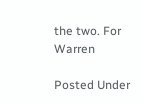the two. For Warren

Posted Under